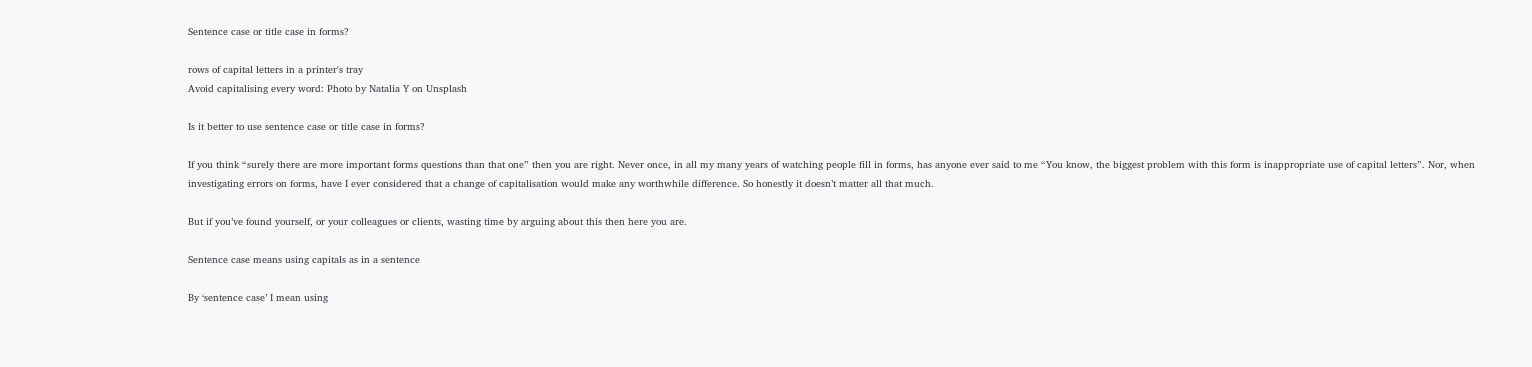Sentence case or title case in forms?

rows of capital letters in a printer's tray
Avoid capitalising every word: Photo by Natalia Y on Unsplash

Is it better to use sentence case or title case in forms?

If you think “surely there are more important forms questions than that one” then you are right. Never once, in all my many years of watching people fill in forms, has anyone ever said to me “You know, the biggest problem with this form is inappropriate use of capital letters”. Nor, when investigating errors on forms, have I ever considered that a change of capitalisation would make any worthwhile difference. So honestly it doesn’t matter all that much.

But if you’ve found yourself, or your colleagues or clients, wasting time by arguing about this then here you are.

Sentence case means using capitals as in a sentence

By ‘sentence case’ I mean using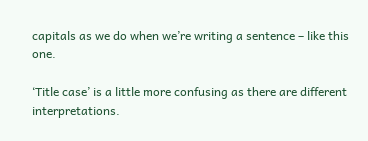capitals as we do when we’re writing a sentence – like this one.

‘Title case’ is a little more confusing as there are different interpretations.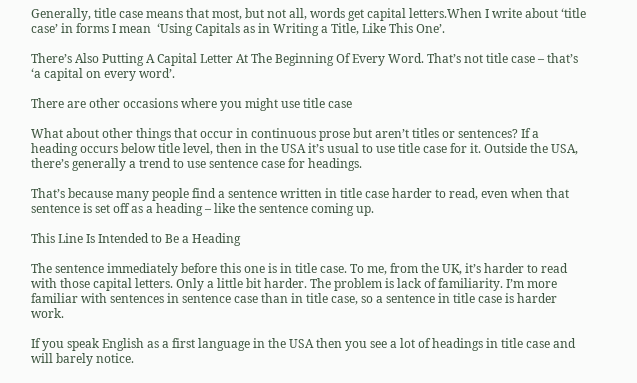Generally, title case means that most, but not all, words get capital letters.When I write about ‘title case’ in forms I mean  ‘Using Capitals as in Writing a Title, Like This One’.

There’s Also Putting A Capital Letter At The Beginning Of Every Word. That’s not title case – that’s ‘a capital on every word’.

There are other occasions where you might use title case

What about other things that occur in continuous prose but aren’t titles or sentences? If a heading occurs below title level, then in the USA it’s usual to use title case for it. Outside the USA, there’s generally a trend to use sentence case for headings.

That’s because many people find a sentence written in title case harder to read, even when that sentence is set off as a heading – like the sentence coming up.

This Line Is Intended to Be a Heading

The sentence immediately before this one is in title case. To me, from the UK, it’s harder to read with those capital letters. Only a little bit harder. The problem is lack of familiarity. I’m more familiar with sentences in sentence case than in title case, so a sentence in title case is harder work.

If you speak English as a first language in the USA then you see a lot of headings in title case and will barely notice.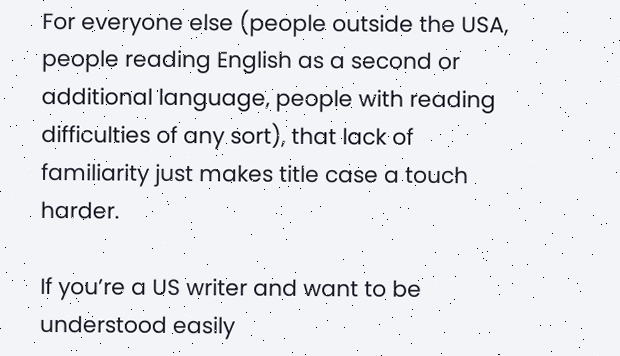For everyone else (people outside the USA, people reading English as a second or additional language, people with reading difficulties of any sort), that lack of familiarity just makes title case a touch harder.

If you’re a US writer and want to be understood easily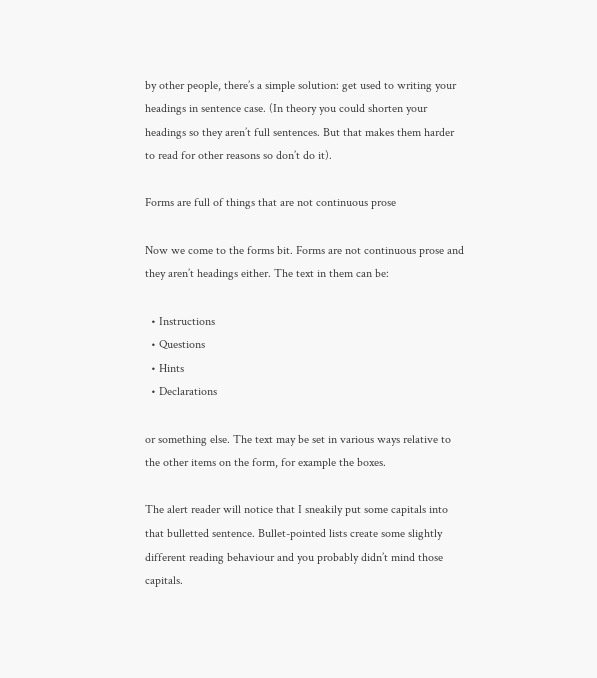by other people, there’s a simple solution: get used to writing your headings in sentence case. (In theory you could shorten your headings so they aren’t full sentences. But that makes them harder to read for other reasons so don’t do it).

Forms are full of things that are not continuous prose

Now we come to the forms bit. Forms are not continuous prose and they aren’t headings either. The text in them can be:

  • Instructions
  • Questions
  • Hints
  • Declarations

or something else. The text may be set in various ways relative to the other items on the form, for example the boxes.

The alert reader will notice that I sneakily put some capitals into that bulletted sentence. Bullet-pointed lists create some slightly different reading behaviour and you probably didn’t mind those capitals.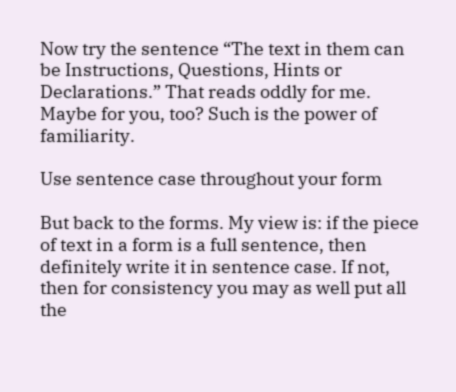Now try the sentence “The text in them can be Instructions, Questions, Hints or Declarations.” That reads oddly for me. Maybe for you, too? Such is the power of familiarity.

Use sentence case throughout your form

But back to the forms. My view is: if the piece of text in a form is a full sentence, then definitely write it in sentence case. If not, then for consistency you may as well put all the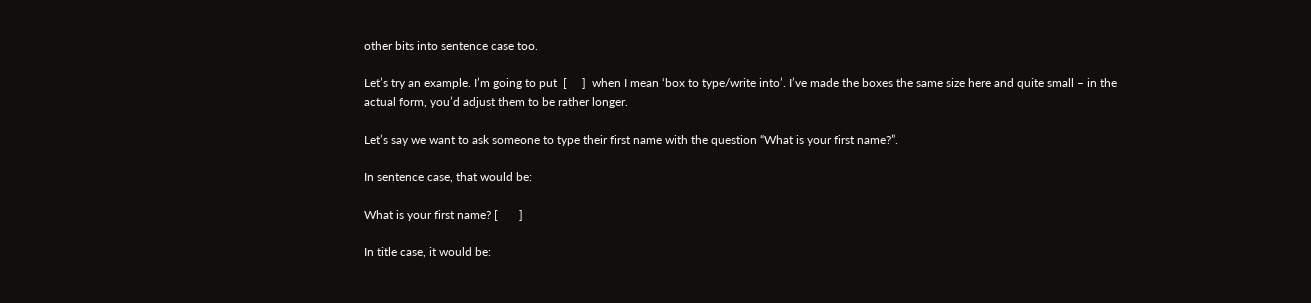other bits into sentence case too.

Let’s try an example. I’m going to put  [     ]  when I mean ‘box to type/write into’. I’ve made the boxes the same size here and quite small – in the actual form, you’d adjust them to be rather longer.

Let’s say we want to ask someone to type their first name with the question “What is your first name?”.

In sentence case, that would be:

What is your first name? [       ]

In title case, it would be: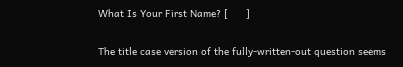What Is Your First Name? [      ]

The title case version of the fully-written-out question seems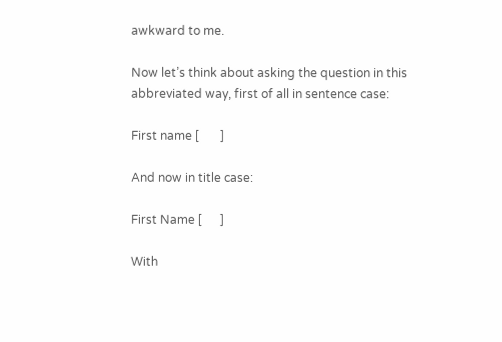awkward to me.

Now let’s think about asking the question in this abbreviated way, first of all in sentence case:

First name [       ]

And now in title case:

First Name [      ]

With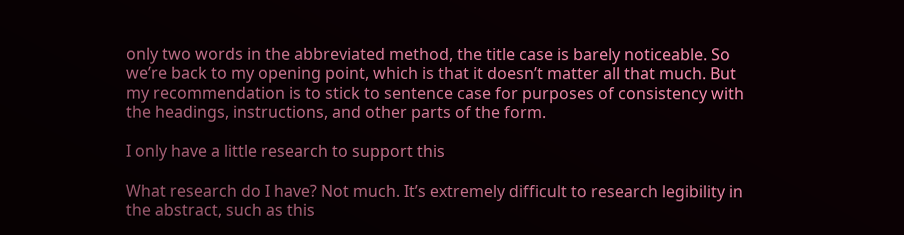only two words in the abbreviated method, the title case is barely noticeable. So we’re back to my opening point, which is that it doesn’t matter all that much. But my recommendation is to stick to sentence case for purposes of consistency with the headings, instructions, and other parts of the form.

I only have a little research to support this

What research do I have? Not much. It’s extremely difficult to research legibility in the abstract, such as this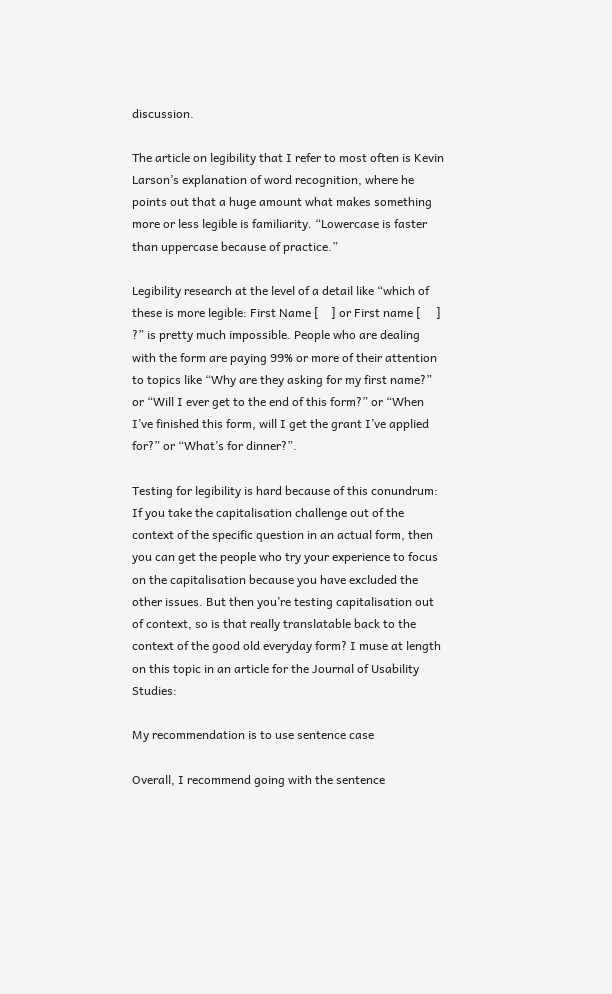discussion.

The article on legibility that I refer to most often is Kevin Larson’s explanation of word recognition, where he points out that a huge amount what makes something more or less legible is familiarity. “Lowercase is faster than uppercase because of practice.”

Legibility research at the level of a detail like “which of these is more legible: First Name [    ] or First name [     ] ?” is pretty much impossible. People who are dealing with the form are paying 99% or more of their attention to topics like “Why are they asking for my first name?” or “Will I ever get to the end of this form?” or “When I’ve finished this form, will I get the grant I’ve applied for?” or “What’s for dinner?”.

Testing for legibility is hard because of this conundrum: If you take the capitalisation challenge out of the context of the specific question in an actual form, then you can get the people who try your experience to focus on the capitalisation because you have excluded the other issues. But then you’re testing capitalisation out of context, so is that really translatable back to the context of the good old everyday form? I muse at length on this topic in an article for the Journal of Usability Studies:

My recommendation is to use sentence case

Overall, I recommend going with the sentence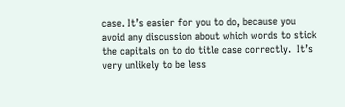case. It’s easier for you to do, because you avoid any discussion about which words to stick the capitals on to do title case correctly.  It’s very unlikely to be less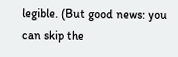legible. (But good news: you can skip the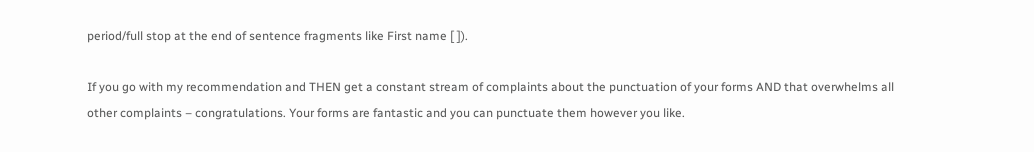period/full stop at the end of sentence fragments like First name [ ]).

If you go with my recommendation and THEN get a constant stream of complaints about the punctuation of your forms AND that overwhelms all other complaints – congratulations. Your forms are fantastic and you can punctuate them however you like.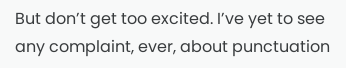But don’t get too excited. I’ve yet to see any complaint, ever, about punctuation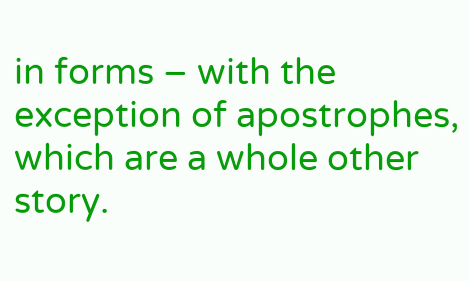in forms – with the exception of apostrophes, which are a whole other story.